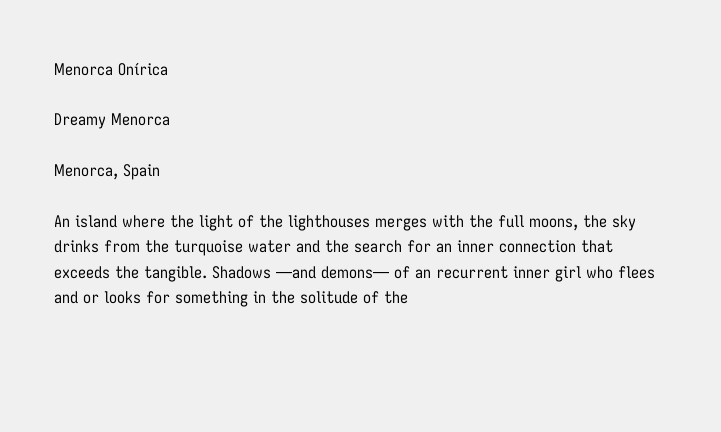Menorca Onírica

Dreamy Menorca

Menorca, Spain

An island where the light of the lighthouses merges with the full moons, the sky drinks from the turquoise water and the search for an inner connection that exceeds the tangible. Shadows —and demons— of an recurrent inner girl who flees and or looks for something in the solitude of the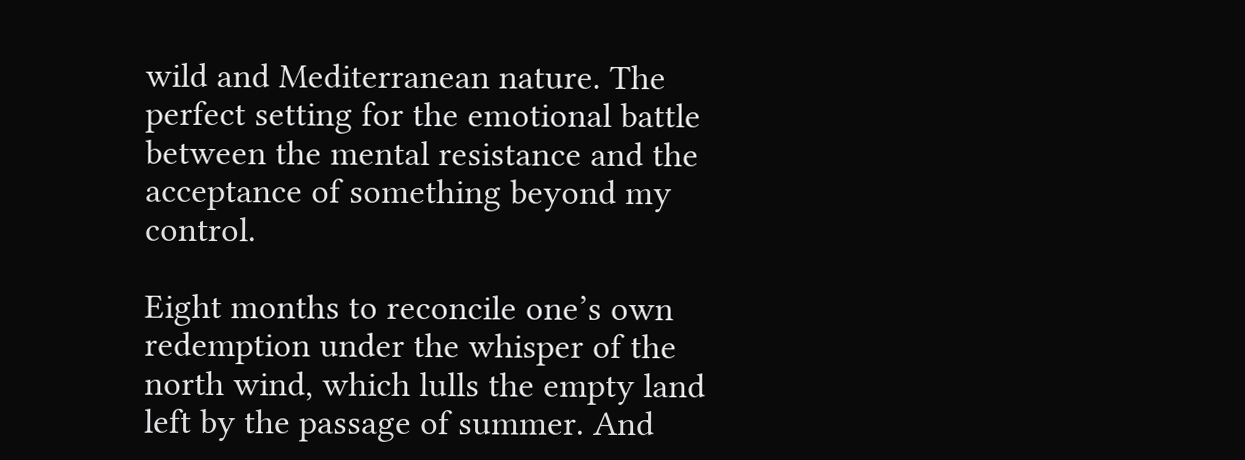wild and Mediterranean nature. The perfect setting for the emotional battle between the mental resistance and the acceptance of something beyond my control.

Eight months to reconcile one’s own redemption under the whisper of the north wind, which lulls the empty land left by the passage of summer. And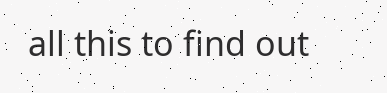all this to find out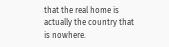that the real home is actually the country that is nowhere.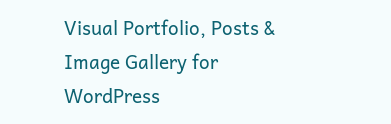Visual Portfolio, Posts & Image Gallery for WordPress